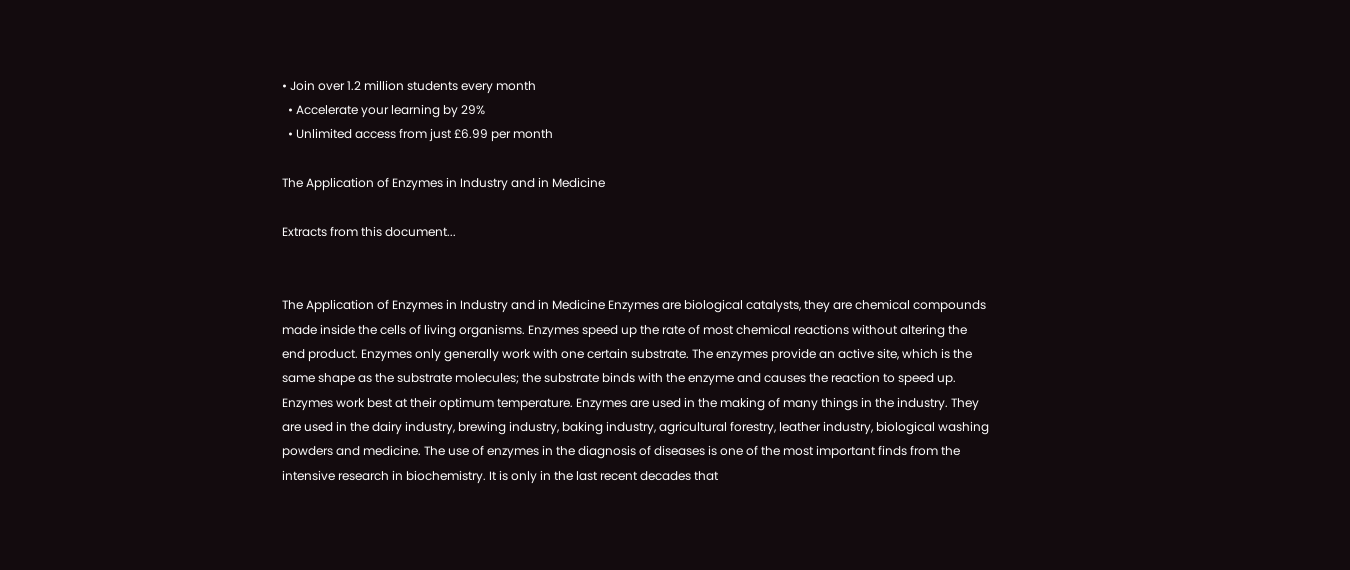• Join over 1.2 million students every month
  • Accelerate your learning by 29%
  • Unlimited access from just £6.99 per month

The Application of Enzymes in Industry and in Medicine

Extracts from this document...


The Application of Enzymes in Industry and in Medicine Enzymes are biological catalysts, they are chemical compounds made inside the cells of living organisms. Enzymes speed up the rate of most chemical reactions without altering the end product. Enzymes only generally work with one certain substrate. The enzymes provide an active site, which is the same shape as the substrate molecules; the substrate binds with the enzyme and causes the reaction to speed up. Enzymes work best at their optimum temperature. Enzymes are used in the making of many things in the industry. They are used in the dairy industry, brewing industry, baking industry, agricultural forestry, leather industry, biological washing powders and medicine. The use of enzymes in the diagnosis of diseases is one of the most important finds from the intensive research in biochemistry. It is only in the last recent decades that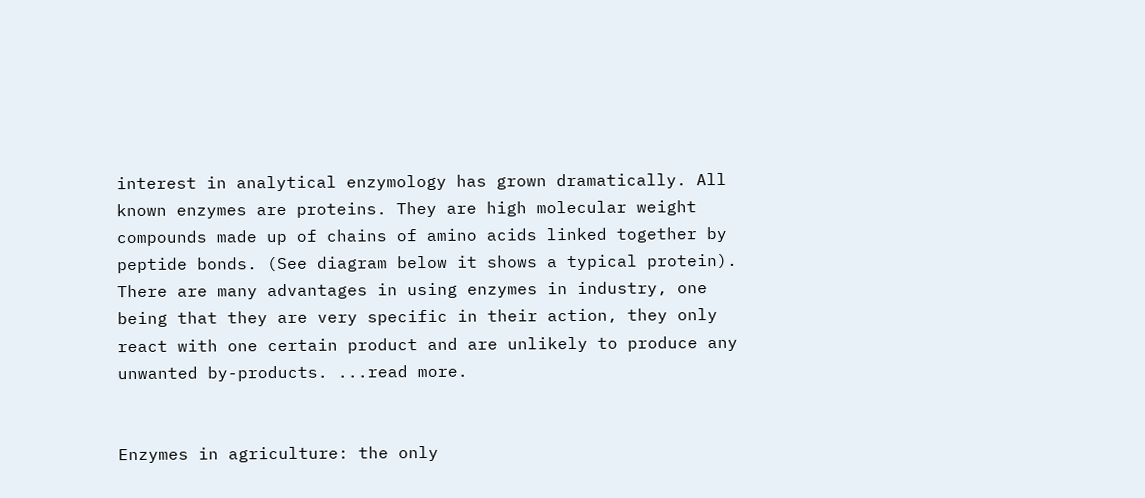interest in analytical enzymology has grown dramatically. All known enzymes are proteins. They are high molecular weight compounds made up of chains of amino acids linked together by peptide bonds. (See diagram below it shows a typical protein). There are many advantages in using enzymes in industry, one being that they are very specific in their action, they only react with one certain product and are unlikely to produce any unwanted by-products. ...read more.


Enzymes in agriculture: the only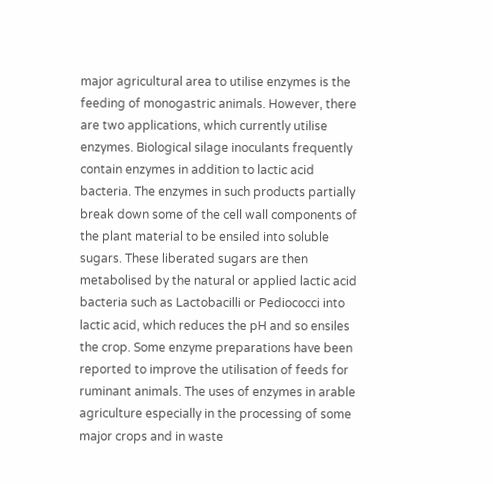major agricultural area to utilise enzymes is the feeding of monogastric animals. However, there are two applications, which currently utilise enzymes. Biological silage inoculants frequently contain enzymes in addition to lactic acid bacteria. The enzymes in such products partially break down some of the cell wall components of the plant material to be ensiled into soluble sugars. These liberated sugars are then metabolised by the natural or applied lactic acid bacteria such as Lactobacilli or Pediococci into lactic acid, which reduces the pH and so ensiles the crop. Some enzyme preparations have been reported to improve the utilisation of feeds for ruminant animals. The uses of enzymes in arable agriculture especially in the processing of some major crops and in waste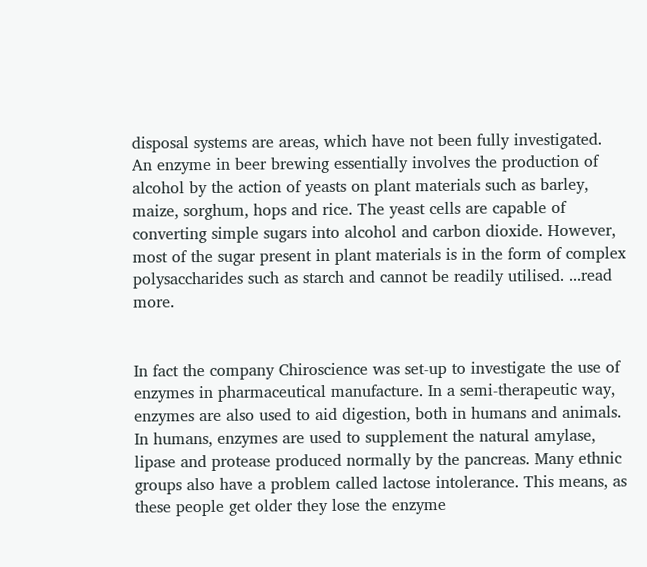disposal systems are areas, which have not been fully investigated. An enzyme in beer brewing essentially involves the production of alcohol by the action of yeasts on plant materials such as barley, maize, sorghum, hops and rice. The yeast cells are capable of converting simple sugars into alcohol and carbon dioxide. However, most of the sugar present in plant materials is in the form of complex polysaccharides such as starch and cannot be readily utilised. ...read more.


In fact the company Chiroscience was set-up to investigate the use of enzymes in pharmaceutical manufacture. In a semi-therapeutic way, enzymes are also used to aid digestion, both in humans and animals. In humans, enzymes are used to supplement the natural amylase, lipase and protease produced normally by the pancreas. Many ethnic groups also have a problem called lactose intolerance. This means, as these people get older they lose the enzyme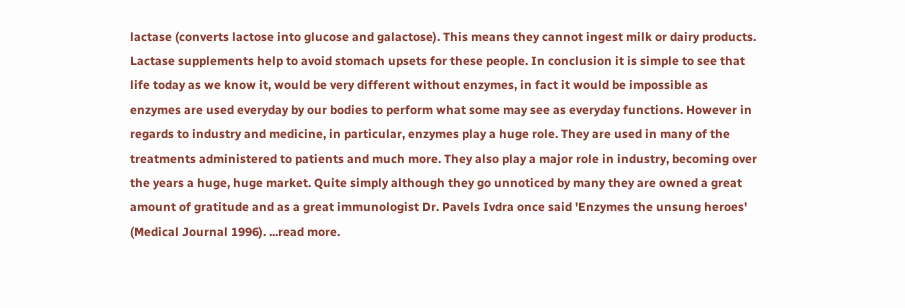lactase (converts lactose into glucose and galactose). This means they cannot ingest milk or dairy products. Lactase supplements help to avoid stomach upsets for these people. In conclusion it is simple to see that life today as we know it, would be very different without enzymes, in fact it would be impossible as enzymes are used everyday by our bodies to perform what some may see as everyday functions. However in regards to industry and medicine, in particular, enzymes play a huge role. They are used in many of the treatments administered to patients and much more. They also play a major role in industry, becoming over the years a huge, huge market. Quite simply although they go unnoticed by many they are owned a great amount of gratitude and as a great immunologist Dr. Pavels Ivdra once said 'Enzymes the unsung heroes' (Medical Journal 1996). ...read more.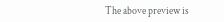The above preview is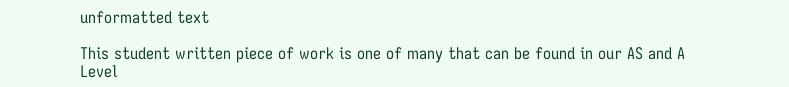unformatted text

This student written piece of work is one of many that can be found in our AS and A Level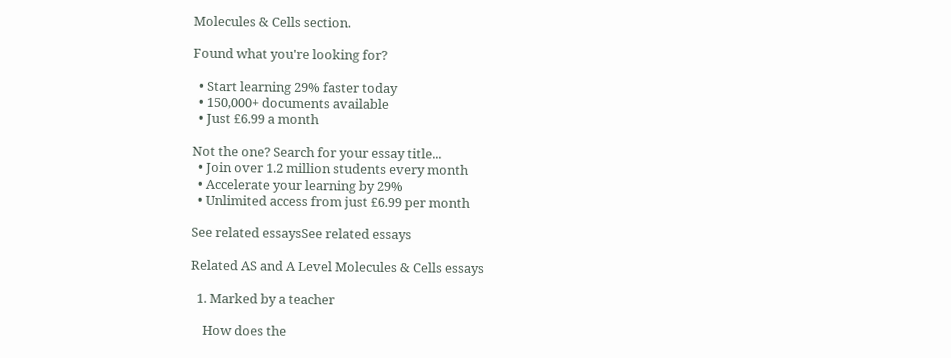Molecules & Cells section.

Found what you're looking for?

  • Start learning 29% faster today
  • 150,000+ documents available
  • Just £6.99 a month

Not the one? Search for your essay title...
  • Join over 1.2 million students every month
  • Accelerate your learning by 29%
  • Unlimited access from just £6.99 per month

See related essaysSee related essays

Related AS and A Level Molecules & Cells essays

  1. Marked by a teacher

    How does the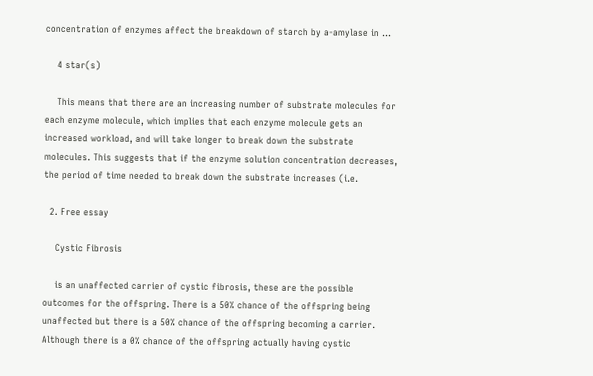concentration of enzymes affect the breakdown of starch by a-amylase in ...

    4 star(s)

    This means that there are an increasing number of substrate molecules for each enzyme molecule, which implies that each enzyme molecule gets an increased workload, and will take longer to break down the substrate molecules. This suggests that if the enzyme solution concentration decreases, the period of time needed to break down the substrate increases (i.e.

  2. Free essay

    Cystic Fibrosis

    is an unaffected carrier of cystic fibrosis, these are the possible outcomes for the offspring. There is a 50% chance of the offspring being unaffected but there is a 50% chance of the offspring becoming a carrier. Although there is a 0% chance of the offspring actually having cystic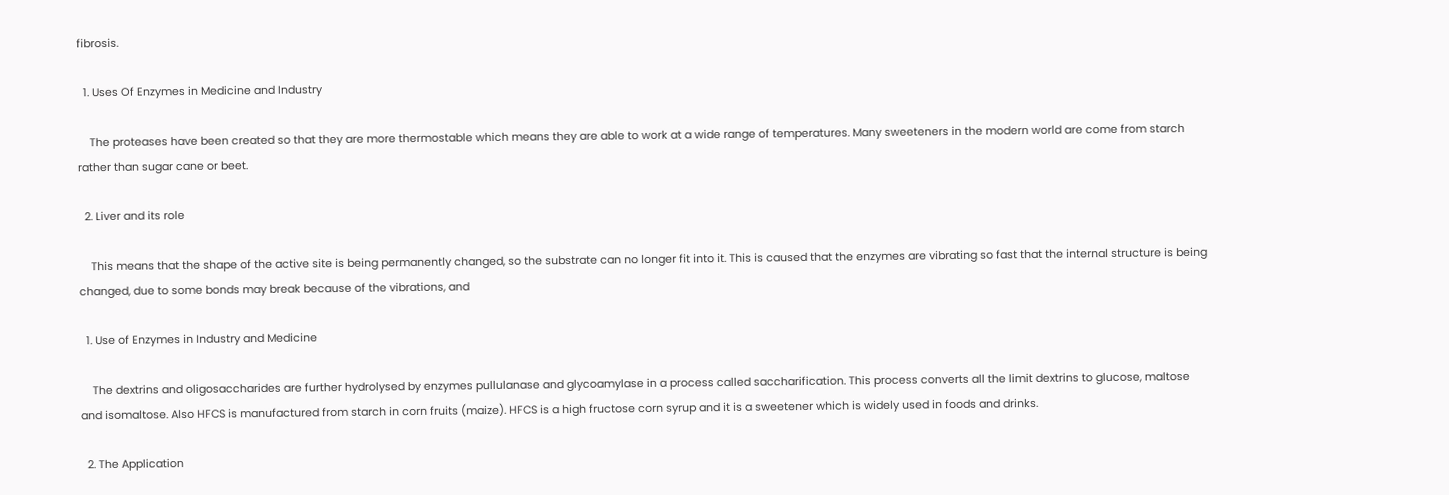fibrosis.

  1. Uses Of Enzymes in Medicine and Industry

    The proteases have been created so that they are more thermostable which means they are able to work at a wide range of temperatures. Many sweeteners in the modern world are come from starch rather than sugar cane or beet.

  2. Liver and its role

    This means that the shape of the active site is being permanently changed, so the substrate can no longer fit into it. This is caused that the enzymes are vibrating so fast that the internal structure is being changed, due to some bonds may break because of the vibrations, and

  1. Use of Enzymes in Industry and Medicine

    The dextrins and oligosaccharides are further hydrolysed by enzymes pullulanase and glycoamylase in a process called saccharification. This process converts all the limit dextrins to glucose, maltose and isomaltose. Also HFCS is manufactured from starch in corn fruits (maize). HFCS is a high fructose corn syrup and it is a sweetener which is widely used in foods and drinks.

  2. The Application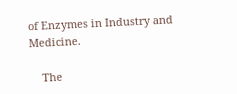of Enzymes in Industry and Medicine.

    The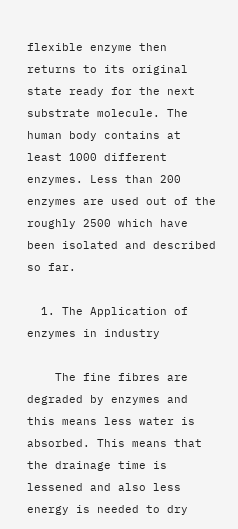flexible enzyme then returns to its original state ready for the next substrate molecule. The human body contains at least 1000 different enzymes. Less than 200 enzymes are used out of the roughly 2500 which have been isolated and described so far.

  1. The Application of enzymes in industry

    The fine fibres are degraded by enzymes and this means less water is absorbed. This means that the drainage time is lessened and also less energy is needed to dry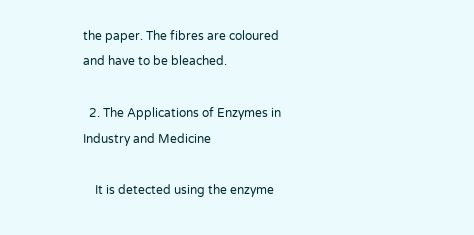the paper. The fibres are coloured and have to be bleached.

  2. The Applications of Enzymes in Industry and Medicine

    It is detected using the enzyme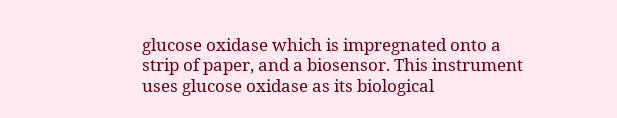glucose oxidase which is impregnated onto a strip of paper, and a biosensor. This instrument uses glucose oxidase as its biological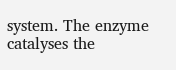system. The enzyme catalyses the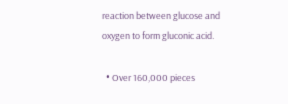reaction between glucose and oxygen to form gluconic acid.

  • Over 160,000 pieces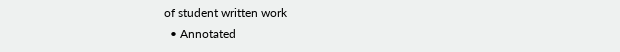of student written work
  • Annotated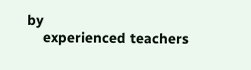by
    experienced teachers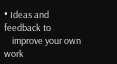• Ideas and feedback to
    improve your own work